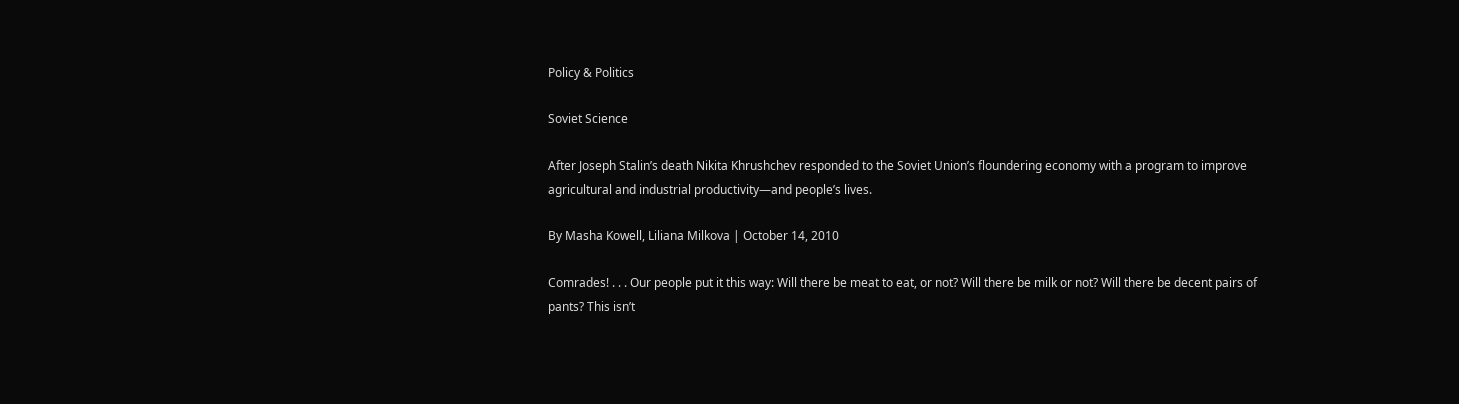Policy & Politics

Soviet Science

After Joseph Stalin’s death Nikita Khrushchev responded to the Soviet Union’s floundering economy with a program to improve agricultural and industrial productivity—and people’s lives.

By Masha Kowell, Liliana Milkova | October 14, 2010

Comrades! . . . Our people put it this way: Will there be meat to eat, or not? Will there be milk or not? Will there be decent pairs of pants? This isn’t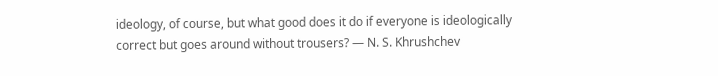ideology, of course, but what good does it do if everyone is ideologically correct but goes around without trousers? — N. S. Khrushchev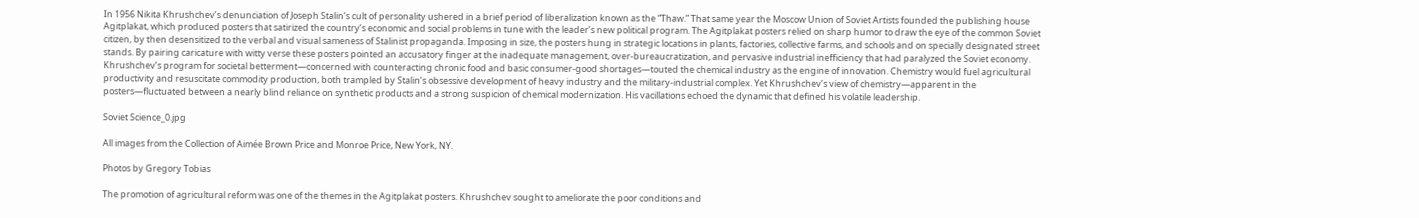In 1956 Nikita Khrushchev’s denunciation of Joseph Stalin’s cult of personality ushered in a brief period of liberalization known as the “Thaw.” That same year the Moscow Union of Soviet Artists founded the publishing house Agitplakat, which produced posters that satirized the country’s economic and social problems in tune with the leader’s new political program. The Agitplakat posters relied on sharp humor to draw the eye of the common Soviet citizen, by then desensitized to the verbal and visual sameness of Stalinist propaganda. Imposing in size, the posters hung in strategic locations in plants, factories, collective farms, and schools and on specially designated street stands. By pairing caricature with witty verse these posters pointed an accusatory finger at the inadequate management, over-bureaucratization, and pervasive industrial inefficiency that had paralyzed the Soviet economy. Khrushchev’s program for societal betterment—concerned with counteracting chronic food and basic consumer-good shortages—touted the chemical industry as the engine of innovation. Chemistry would fuel agricultural productivity and resuscitate commodity production, both trampled by Stalin’s obsessive development of heavy industry and the military-industrial complex. Yet Khrushchev’s view of chemistry—apparent in the posters—fluctuated between a nearly blind reliance on synthetic products and a strong suspicion of chemical modernization. His vacillations echoed the dynamic that defined his volatile leadership.

Soviet Science_0.jpg

All images from the Collection of Aimée Brown Price and Monroe Price, New York, NY.

Photos by Gregory Tobias

The promotion of agricultural reform was one of the themes in the Agitplakat posters. Khrushchev sought to ameliorate the poor conditions and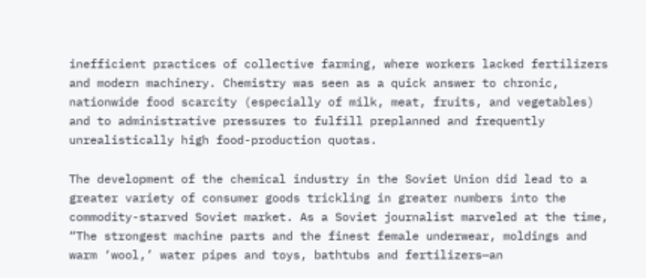inefficient practices of collective farming, where workers lacked fertilizers and modern machinery. Chemistry was seen as a quick answer to chronic, nationwide food scarcity (especially of milk, meat, fruits, and vegetables) and to administrative pressures to fulfill preplanned and frequently unrealistically high food-production quotas.

The development of the chemical industry in the Soviet Union did lead to a greater variety of consumer goods trickling in greater numbers into the commodity-starved Soviet market. As a Soviet journalist marveled at the time, “The strongest machine parts and the finest female underwear, moldings and warm ‘wool,’ water pipes and toys, bathtubs and fertilizers—an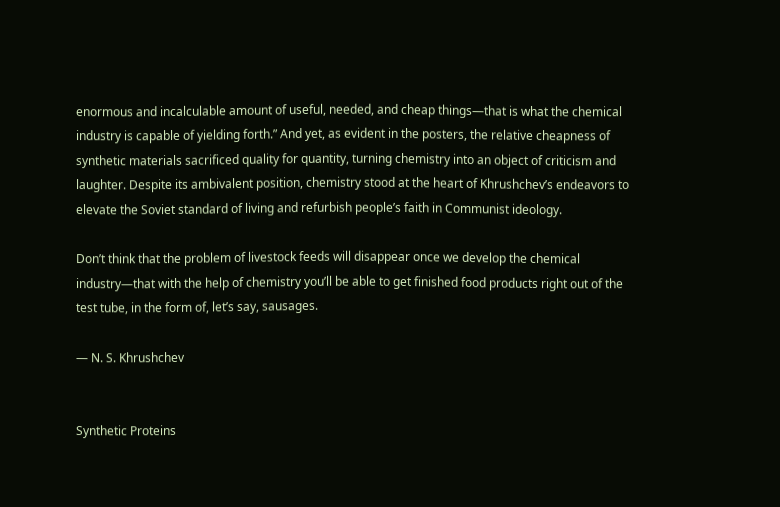enormous and incalculable amount of useful, needed, and cheap things—that is what the chemical industry is capable of yielding forth.” And yet, as evident in the posters, the relative cheapness of synthetic materials sacrificed quality for quantity, turning chemistry into an object of criticism and laughter. Despite its ambivalent position, chemistry stood at the heart of Khrushchev’s endeavors to elevate the Soviet standard of living and refurbish people’s faith in Communist ideology.

Don’t think that the problem of livestock feeds will disappear once we develop the chemical industry—that with the help of chemistry you’ll be able to get finished food products right out of the test tube, in the form of, let’s say, sausages.

— N. S. Khrushchev


Synthetic Proteins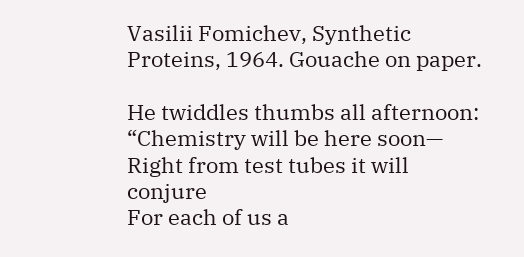Vasilii Fomichev, Synthetic Proteins, 1964. Gouache on paper.

He twiddles thumbs all afternoon:
“Chemistry will be here soon—
Right from test tubes it will conjure
For each of us a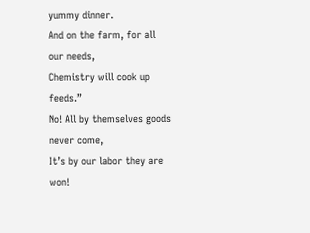yummy dinner.
And on the farm, for all our needs,
Chemistry will cook up feeds.”
No! All by themselves goods never come,
It’s by our labor they are won!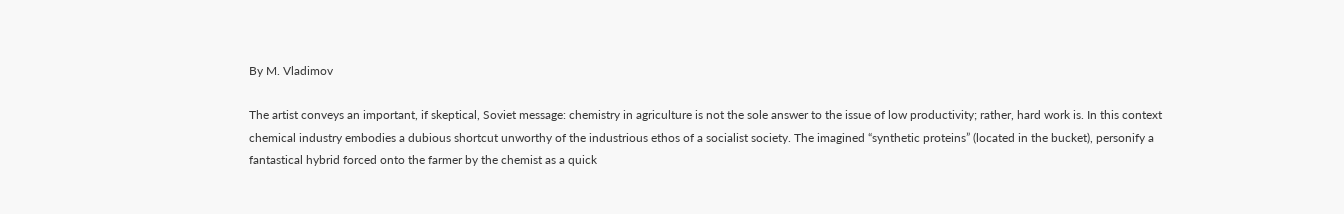By M. Vladimov

The artist conveys an important, if skeptical, Soviet message: chemistry in agriculture is not the sole answer to the issue of low productivity; rather, hard work is. In this context chemical industry embodies a dubious shortcut unworthy of the industrious ethos of a socialist society. The imagined “synthetic proteins” (located in the bucket), personify a fantastical hybrid forced onto the farmer by the chemist as a quick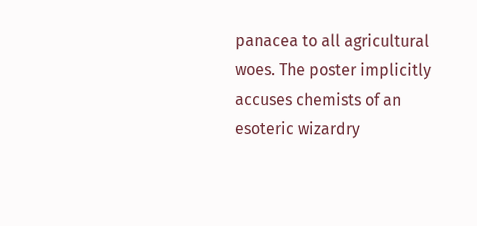panacea to all agricultural woes. The poster implicitly accuses chemists of an esoteric wizardry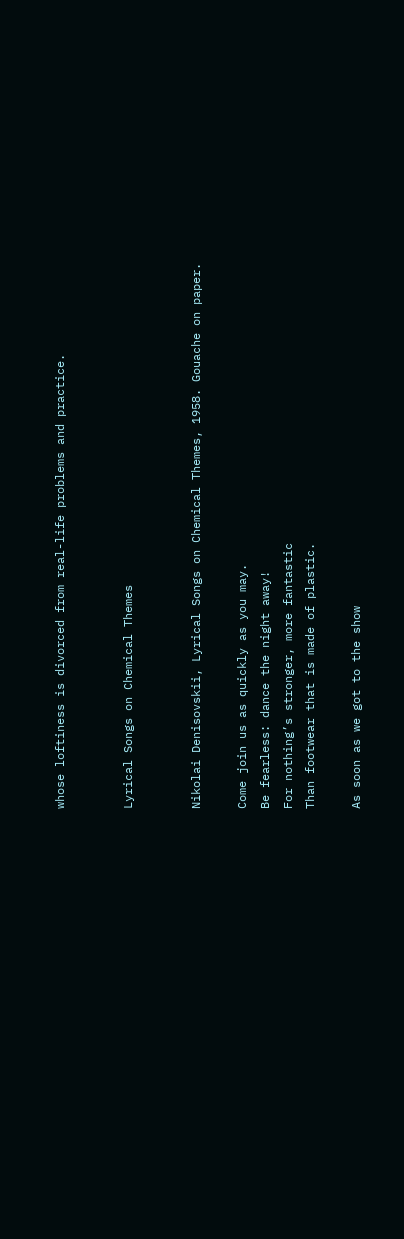whose loftiness is divorced from real-life problems and practice.


Lyrical Songs on Chemical Themes


Nikolai Denisovskii, Lyrical Songs on Chemical Themes, 1958. Gouache on paper.

Come join us as quickly as you may.
Be fearless: dance the night away!
For nothing’s stronger, more fantastic
Than footwear that is made of plastic.

As soon as we got to the show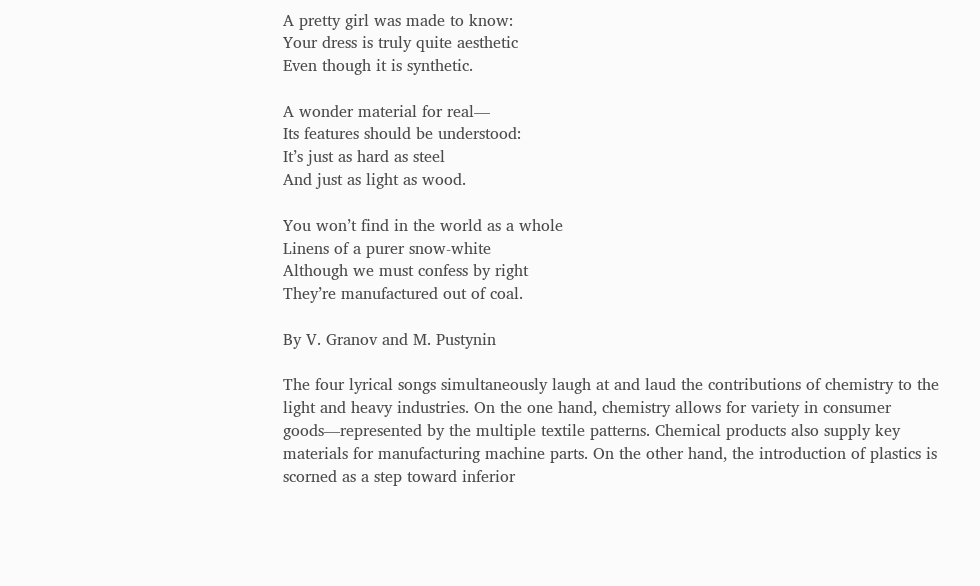A pretty girl was made to know:
Your dress is truly quite aesthetic
Even though it is synthetic.

A wonder material for real—
Its features should be understood:
It’s just as hard as steel
And just as light as wood.

You won’t find in the world as a whole
Linens of a purer snow-white
Although we must confess by right
They’re manufactured out of coal.

By V. Granov and M. Pustynin

The four lyrical songs simultaneously laugh at and laud the contributions of chemistry to the light and heavy industries. On the one hand, chemistry allows for variety in consumer goods—represented by the multiple textile patterns. Chemical products also supply key materials for manufacturing machine parts. On the other hand, the introduction of plastics is scorned as a step toward inferior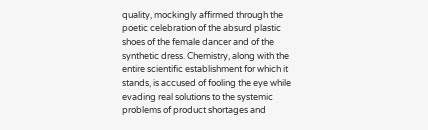quality, mockingly affirmed through the poetic celebration of the absurd plastic shoes of the female dancer and of the synthetic dress. Chemistry, along with the entire scientific establishment for which it stands, is accused of fooling the eye while evading real solutions to the systemic problems of product shortages and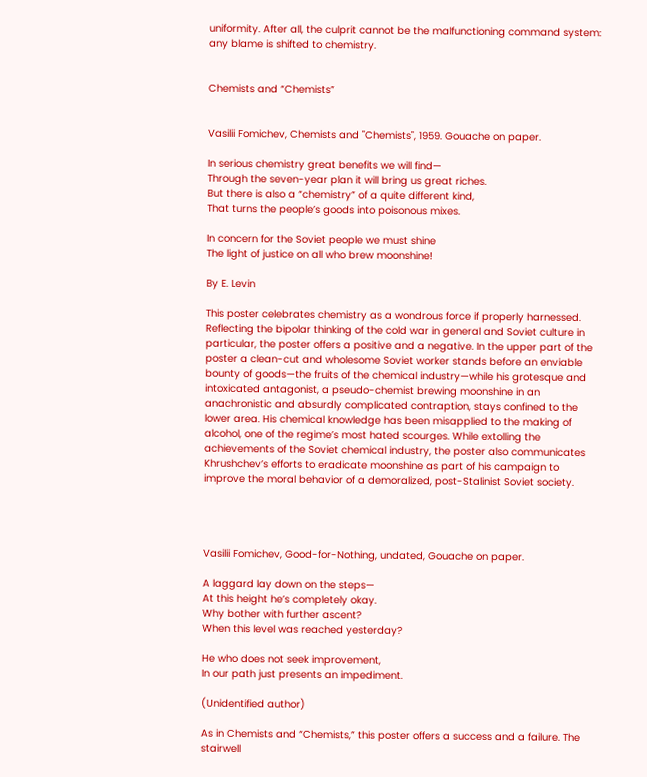uniformity. After all, the culprit cannot be the malfunctioning command system: any blame is shifted to chemistry.


Chemists and “Chemists”


Vasilii Fomichev, Chemists and "Chemists", 1959. Gouache on paper.

In serious chemistry great benefits we will find—
Through the seven-year plan it will bring us great riches.
But there is also a “chemistry” of a quite different kind,
That turns the people’s goods into poisonous mixes.

In concern for the Soviet people we must shine
The light of justice on all who brew moonshine!

By E. Levin

This poster celebrates chemistry as a wondrous force if properly harnessed. Reflecting the bipolar thinking of the cold war in general and Soviet culture in particular, the poster offers a positive and a negative. In the upper part of the poster a clean-cut and wholesome Soviet worker stands before an enviable bounty of goods—the fruits of the chemical industry—while his grotesque and intoxicated antagonist, a pseudo-chemist brewing moonshine in an anachronistic and absurdly complicated contraption, stays confined to the lower area. His chemical knowledge has been misapplied to the making of alcohol, one of the regime’s most hated scourges. While extolling the achievements of the Soviet chemical industry, the poster also communicates Khrushchev’s efforts to eradicate moonshine as part of his campaign to improve the moral behavior of a demoralized, post-Stalinist Soviet society.




Vasilii Fomichev, Good-for-Nothing, undated, Gouache on paper.

A laggard lay down on the steps—
At this height he’s completely okay.
Why bother with further ascent?
When this level was reached yesterday?

He who does not seek improvement,
In our path just presents an impediment.

(Unidentified author)

As in Chemists and “Chemists,” this poster offers a success and a failure. The stairwell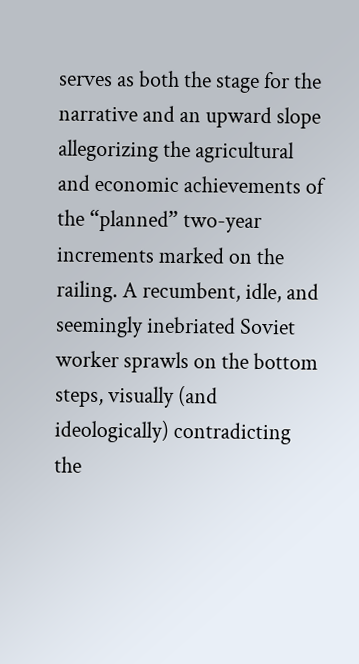serves as both the stage for the narrative and an upward slope allegorizing the agricultural and economic achievements of the “planned” two-year increments marked on the railing. A recumbent, idle, and seemingly inebriated Soviet worker sprawls on the bottom steps, visually (and ideologically) contradicting the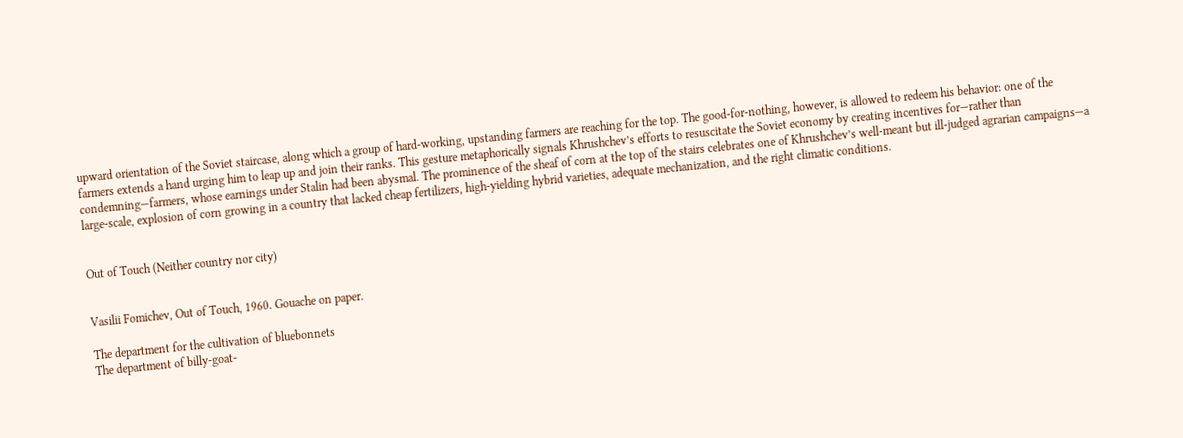upward orientation of the Soviet staircase, along which a group of hard-working, upstanding farmers are reaching for the top. The good-for-nothing, however, is allowed to redeem his behavior: one of the farmers extends a hand urging him to leap up and join their ranks. This gesture metaphorically signals Khrushchev’s efforts to resuscitate the Soviet economy by creating incentives for—rather than condemning—farmers, whose earnings under Stalin had been abysmal. The prominence of the sheaf of corn at the top of the stairs celebrates one of Khrushchev’s well-meant but ill-judged agrarian campaigns—a large-scale, explosion of corn growing in a country that lacked cheap fertilizers, high-yielding hybrid varieties, adequate mechanization, and the right climatic conditions.


Out of Touch (Neither country nor city)


Vasilii Fomichev, Out of Touch, 1960. Gouache on paper.

The department for the cultivation of bluebonnets
The department of billy-goat-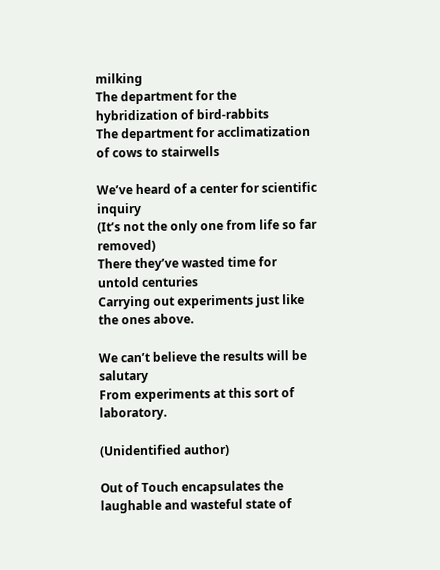milking
The department for the hybridization of bird-rabbits
The department for acclimatization of cows to stairwells

We’ve heard of a center for scientific inquiry
(It’s not the only one from life so far removed)
There they’ve wasted time for untold centuries
Carrying out experiments just like the ones above.

We can’t believe the results will be salutary
From experiments at this sort of laboratory.

(Unidentified author)

Out of Touch encapsulates the laughable and wasteful state of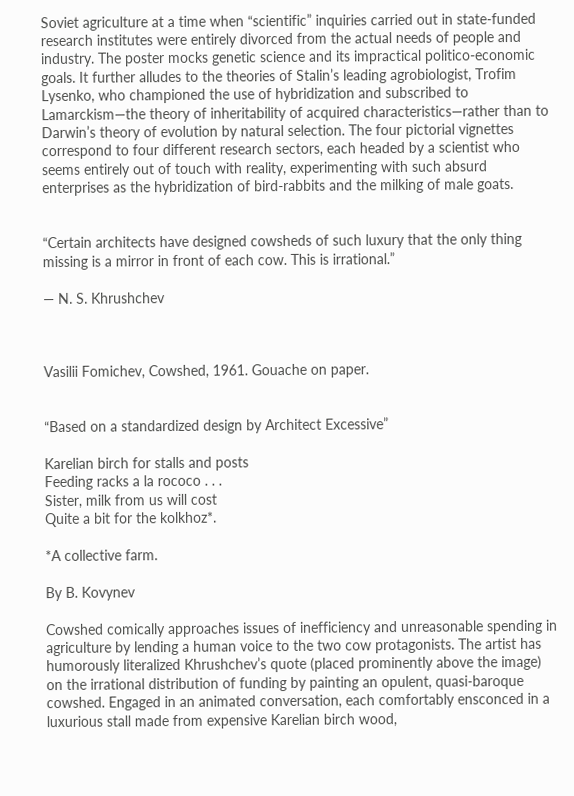Soviet agriculture at a time when “scientific” inquiries carried out in state-funded research institutes were entirely divorced from the actual needs of people and industry. The poster mocks genetic science and its impractical politico-economic goals. It further alludes to the theories of Stalin’s leading agrobiologist, Trofim Lysenko, who championed the use of hybridization and subscribed to Lamarckism—the theory of inheritability of acquired characteristics—rather than to Darwin’s theory of evolution by natural selection. The four pictorial vignettes correspond to four different research sectors, each headed by a scientist who seems entirely out of touch with reality, experimenting with such absurd enterprises as the hybridization of bird-rabbits and the milking of male goats.


“Certain architects have designed cowsheds of such luxury that the only thing missing is a mirror in front of each cow. This is irrational.”

— N. S. Khrushchev



Vasilii Fomichev, Cowshed, 1961. Gouache on paper.


“Based on a standardized design by Architect Excessive”

Karelian birch for stalls and posts
Feeding racks a la rococo . . .
Sister, milk from us will cost
Quite a bit for the kolkhoz*.

*A collective farm.

By B. Kovynev

Cowshed comically approaches issues of inefficiency and unreasonable spending in agriculture by lending a human voice to the two cow protagonists. The artist has humorously literalized Khrushchev’s quote (placed prominently above the image) on the irrational distribution of funding by painting an opulent, quasi-baroque cowshed. Engaged in an animated conversation, each comfortably ensconced in a luxurious stall made from expensive Karelian birch wood,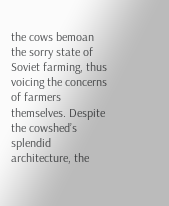the cows bemoan the sorry state of Soviet farming, thus voicing the concerns of farmers themselves. Despite the cowshed’s splendid architecture, the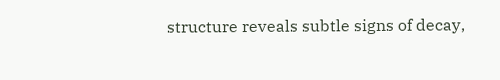structure reveals subtle signs of decay,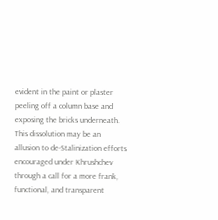evident in the paint or plaster peeling off a column base and exposing the bricks underneath. This dissolution may be an allusion to de-Stalinization efforts encouraged under Khrushchev through a call for a more frank, functional, and transparent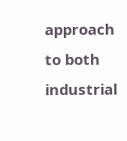approach to both industrial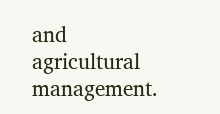and agricultural management.